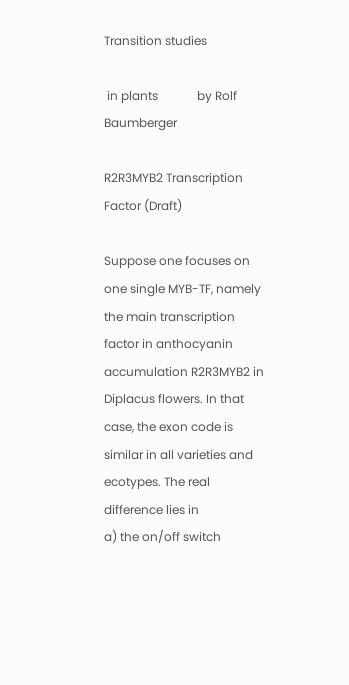Transition studies

 in plants             by Rolf Baumberger

R2R3MYB2 Transcription Factor (Draft)

Suppose one focuses on one single MYB-TF, namely the main transcription factor in anthocyanin accumulation R2R3MYB2 in Diplacus flowers. In that case, the exon code is similar in all varieties and ecotypes. The real difference lies in
a) the on/off switch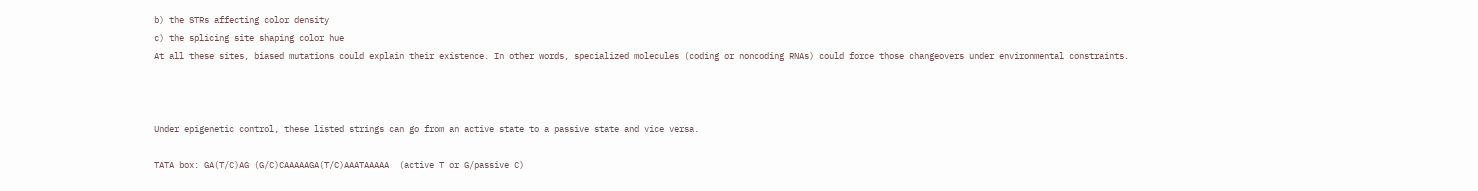b) the STRs affecting color density
c) the splicing site shaping color hue
At all these sites, biased mutations could explain their existence. In other words, specialized molecules (coding or noncoding RNAs) could force those changeovers under environmental constraints.



Under epigenetic control, these listed strings can go from an active state to a passive state and vice versa.

TATA box: GA(T/C)AG (G/C)CAAAAAGA(T/C)AAATAAAAA  (active T or G/passive C)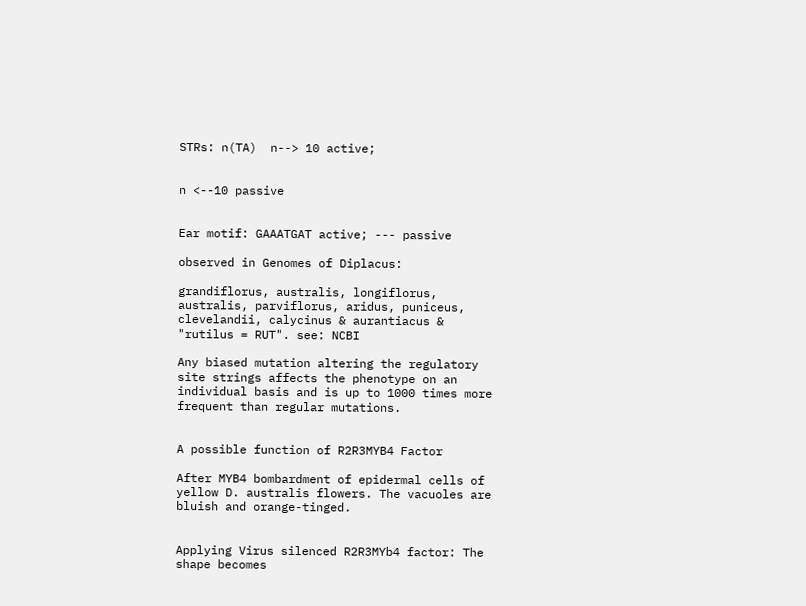STRs: n(TA)  n--> 10 active;


n <--10 passive


Ear motif: GAAATGAT active; --- passive

observed in Genomes of Diplacus:

grandiflorus, australis, longiflorus, australis, parviflorus, aridus, puniceus, clevelandii, calycinus & aurantiacus & "rutilus = RUT". see: NCBI

Any biased mutation altering the regulatory site strings affects the phenotype on an individual basis and is up to 1000 times more frequent than regular mutations.


A possible function of R2R3MYB4 Factor

After MYB4 bombardment of epidermal cells of yellow D. australis flowers. The vacuoles are bluish and orange-tinged.


Applying Virus silenced R2R3MYb4 factor: The shape becomes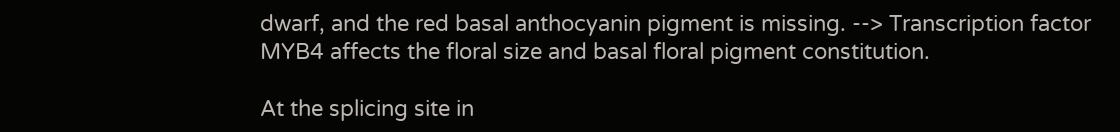dwarf, and the red basal anthocyanin pigment is missing. --> Transcription factor MYB4 affects the floral size and basal floral pigment constitution.

At the splicing site in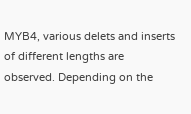MYB4, various delets and inserts of different lengths are observed. Depending on the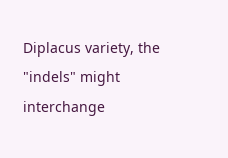Diplacus variety, the "indels" might interchange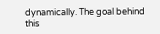dynamically. The goal behind this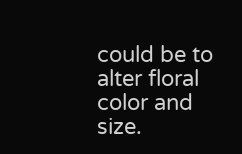could be to alter floral color and size.